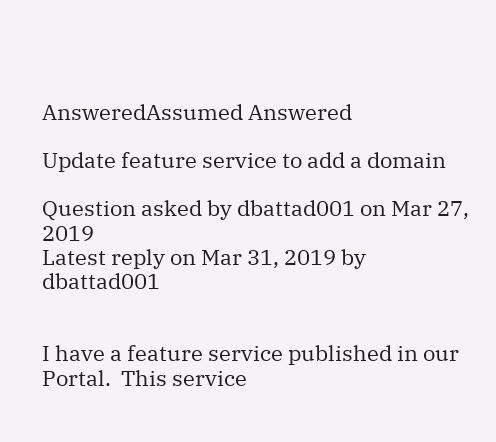AnsweredAssumed Answered

Update feature service to add a domain

Question asked by dbattad001 on Mar 27, 2019
Latest reply on Mar 31, 2019 by dbattad001


I have a feature service published in our Portal.  This service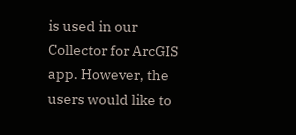is used in our Collector for ArcGIS app. However, the users would like to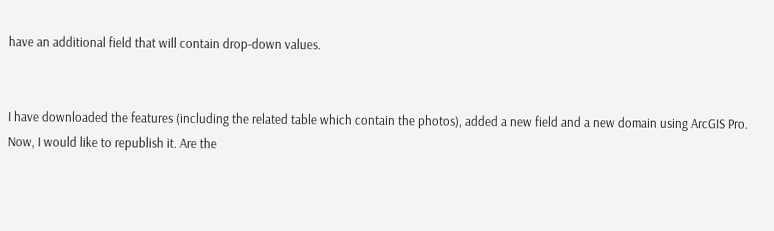have an additional field that will contain drop-down values.


I have downloaded the features (including the related table which contain the photos), added a new field and a new domain using ArcGIS Pro. Now, I would like to republish it. Are the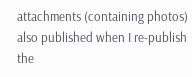attachments (containing photos)  also published when I re-publish the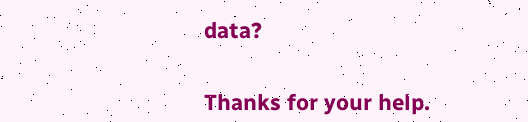data?


Thanks for your help.